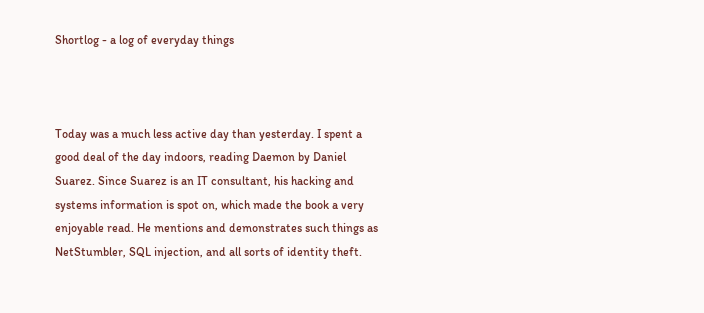Shortlog - a log of everyday things



Today was a much less active day than yesterday. I spent a good deal of the day indoors, reading Daemon by Daniel Suarez. Since Suarez is an IT consultant, his hacking and systems information is spot on, which made the book a very enjoyable read. He mentions and demonstrates such things as NetStumbler, SQL injection, and all sorts of identity theft.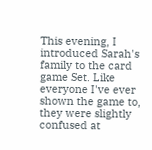This evening, I introduced Sarah's family to the card game Set. Like everyone I've ever shown the game to, they were slightly confused at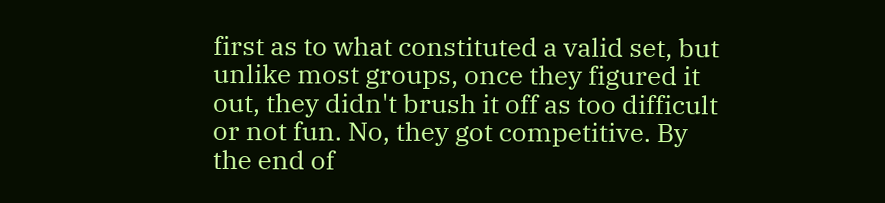first as to what constituted a valid set, but unlike most groups, once they figured it out, they didn't brush it off as too difficult or not fun. No, they got competitive. By the end of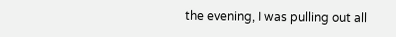the evening, I was pulling out all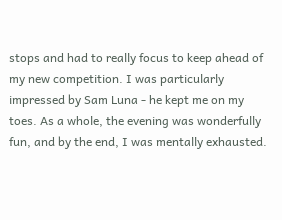stops and had to really focus to keep ahead of my new competition. I was particularly impressed by Sam Luna - he kept me on my toes. As a whole, the evening was wonderfully fun, and by the end, I was mentally exhausted.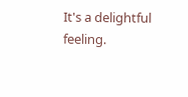It's a delightful feeling.